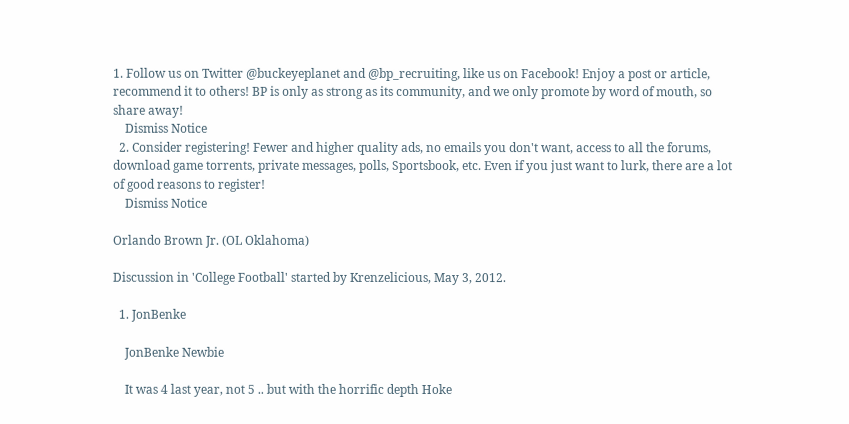1. Follow us on Twitter @buckeyeplanet and @bp_recruiting, like us on Facebook! Enjoy a post or article, recommend it to others! BP is only as strong as its community, and we only promote by word of mouth, so share away!
    Dismiss Notice
  2. Consider registering! Fewer and higher quality ads, no emails you don't want, access to all the forums, download game torrents, private messages, polls, Sportsbook, etc. Even if you just want to lurk, there are a lot of good reasons to register!
    Dismiss Notice

Orlando Brown Jr. (OL Oklahoma)

Discussion in 'College Football' started by Krenzelicious, May 3, 2012.

  1. JonBenke

    JonBenke Newbie

    It was 4 last year, not 5 .. but with the horrific depth Hoke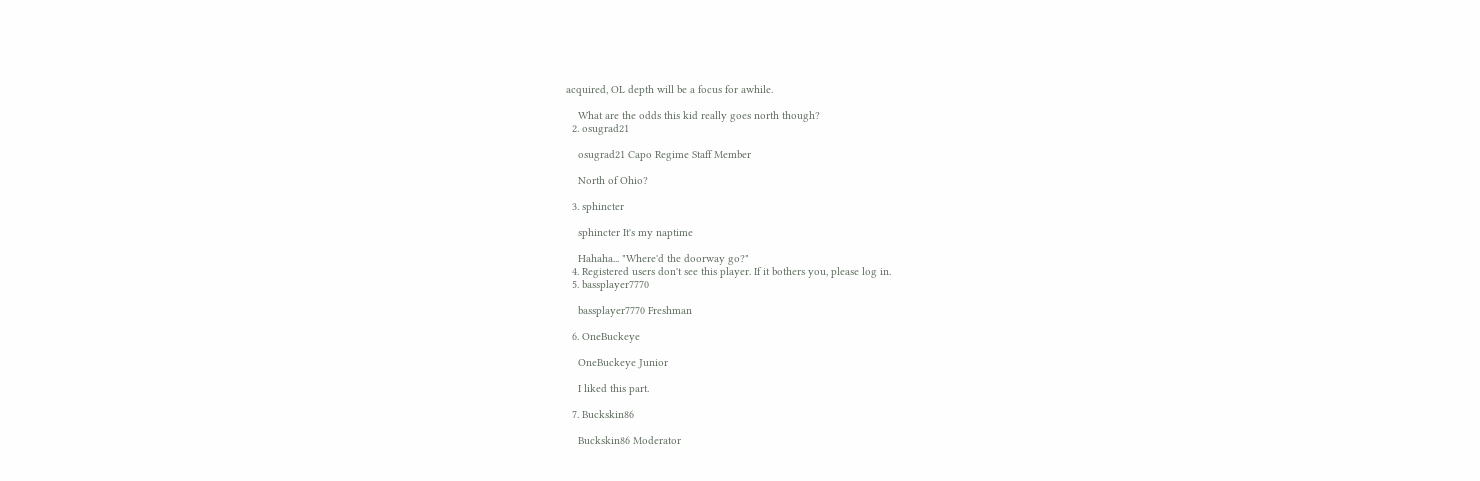acquired, OL depth will be a focus for awhile.

    What are the odds this kid really goes north though?
  2. osugrad21

    osugrad21 Capo Regime Staff Member

    North of Ohio?

  3. sphincter

    sphincter It's my naptime

    Hahaha... "Where'd the doorway go?"
  4. Registered users don't see this player. If it bothers you, please log in.
  5. bassplayer7770

    bassplayer7770 Freshman

  6. OneBuckeye

    OneBuckeye Junior

    I liked this part.

  7. Buckskin86

    Buckskin86 Moderator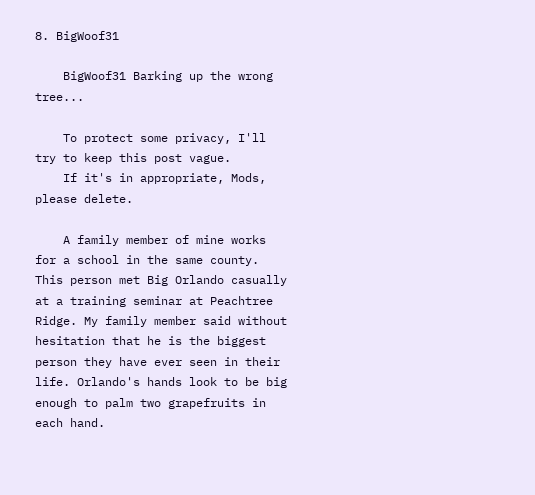8. BigWoof31

    BigWoof31 Barking up the wrong tree...

    To protect some privacy, I'll try to keep this post vague.
    If it's in appropriate, Mods, please delete.

    A family member of mine works for a school in the same county. This person met Big Orlando casually at a training seminar at Peachtree Ridge. My family member said without hesitation that he is the biggest person they have ever seen in their life. Orlando's hands look to be big enough to palm two grapefruits in each hand.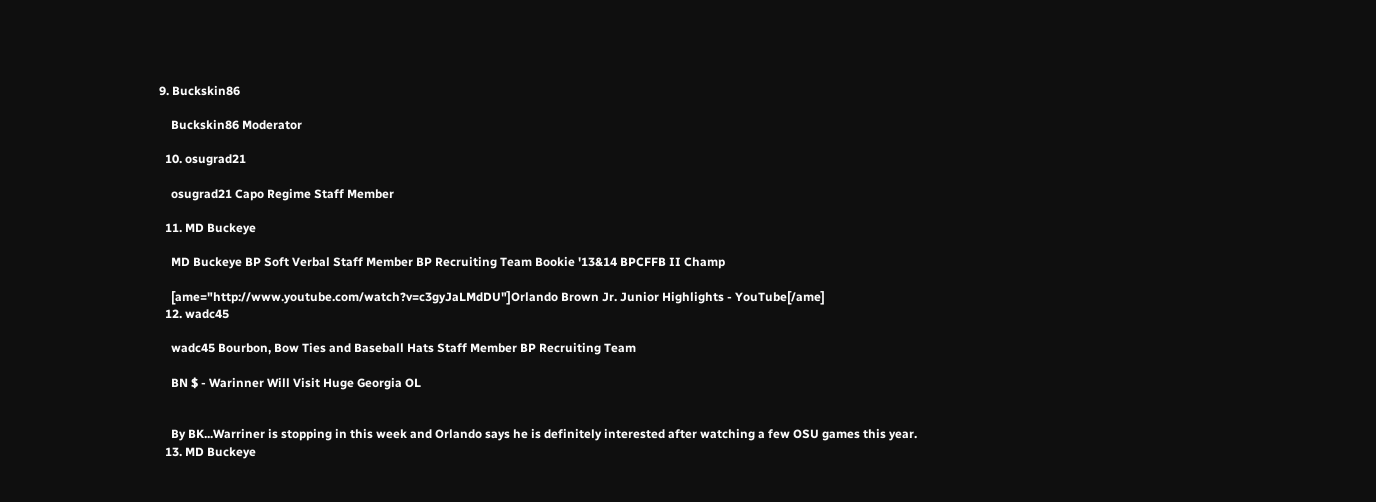9. Buckskin86

    Buckskin86 Moderator

  10. osugrad21

    osugrad21 Capo Regime Staff Member

  11. MD Buckeye

    MD Buckeye BP Soft Verbal Staff Member BP Recruiting Team Bookie '13&14 BPCFFB II Champ

    [ame="http://www.youtube.com/watch?v=c3gyJaLMdDU"]Orlando Brown Jr. Junior Highlights - YouTube[/ame]
  12. wadc45

    wadc45 Bourbon, Bow Ties and Baseball Hats Staff Member BP Recruiting Team

    BN $ - Warinner Will Visit Huge Georgia OL


    By BK...Warriner is stopping in this week and Orlando says he is definitely interested after watching a few OSU games this year.
  13. MD Buckeye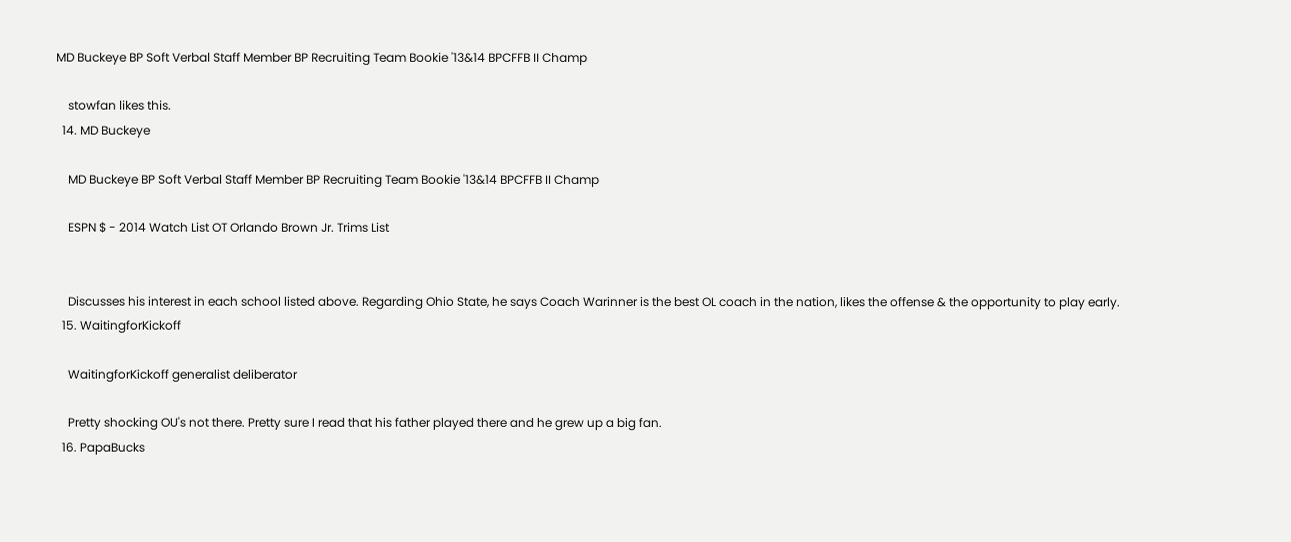MD Buckeye BP Soft Verbal Staff Member BP Recruiting Team Bookie '13&14 BPCFFB II Champ

    stowfan likes this.
  14. MD Buckeye

    MD Buckeye BP Soft Verbal Staff Member BP Recruiting Team Bookie '13&14 BPCFFB II Champ

    ESPN $ - 2014 Watch List OT Orlando Brown Jr. Trims List


    Discusses his interest in each school listed above. Regarding Ohio State, he says Coach Warinner is the best OL coach in the nation, likes the offense & the opportunity to play early.
  15. WaitingforKickoff

    WaitingforKickoff generalist deliberator

    Pretty shocking OU's not there. Pretty sure I read that his father played there and he grew up a big fan.
  16. PapaBucks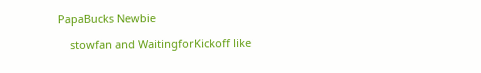PapaBucks Newbie

    stowfan and WaitingforKickoff like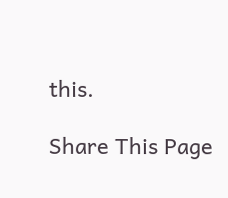this.

Share This Page